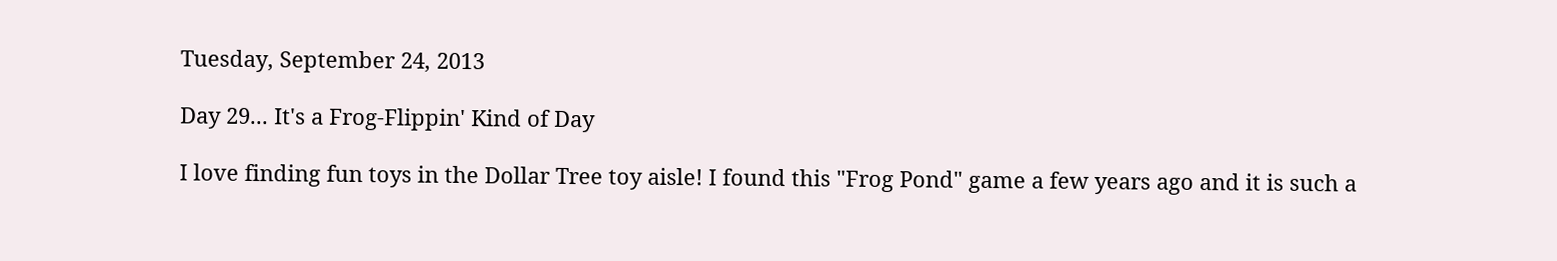Tuesday, September 24, 2013

Day 29... It's a Frog-Flippin' Kind of Day

I love finding fun toys in the Dollar Tree toy aisle! I found this "Frog Pond" game a few years ago and it is such a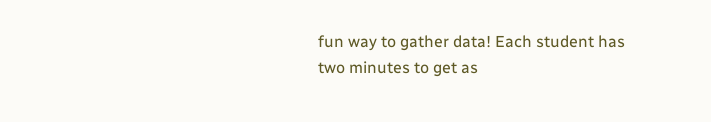fun way to gather data! Each student has two minutes to get as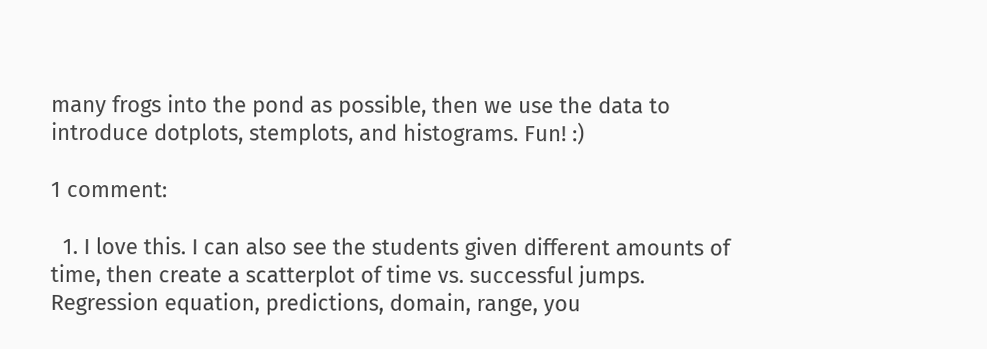many frogs into the pond as possible, then we use the data to introduce dotplots, stemplots, and histograms. Fun! :)

1 comment:

  1. I love this. I can also see the students given different amounts of time, then create a scatterplot of time vs. successful jumps. Regression equation, predictions, domain, range, you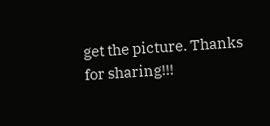get the picture. Thanks for sharing!!!